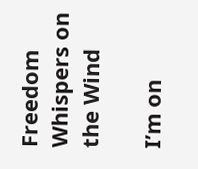Freedom Whispers on the Wind

I’m on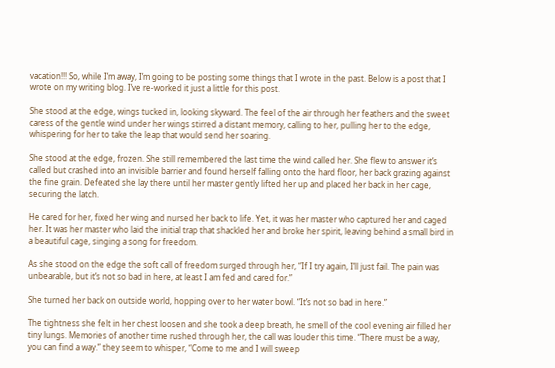vacation!!! So, while I’m away, I’m going to be posting some things that I wrote in the past. Below is a post that I wrote on my writing blog. I’ve re-worked it just a little for this post.

She stood at the edge, wings tucked in, looking skyward. The feel of the air through her feathers and the sweet caress of the gentle wind under her wings stirred a distant memory, calling to her, pulling her to the edge, whispering for her to take the leap that would send her soaring.

She stood at the edge, frozen. She still remembered the last time the wind called her. She flew to answer it’s called but crashed into an invisible barrier and found herself falling onto the hard floor, her back grazing against the fine grain. Defeated she lay there until her master gently lifted her up and placed her back in her cage, securing the latch.

He cared for her, fixed her wing and nursed her back to life. Yet, it was her master who captured her and caged her. It was her master who laid the initial trap that shackled her and broke her spirit, leaving behind a small bird in a beautiful cage, singing a song for freedom.

As she stood on the edge the soft call of freedom surged through her, “If I try again, I’ll just fail. The pain was unbearable, but it’s not so bad in here, at least I am fed and cared for.”

She turned her back on outside world, hopping over to her water bowl. “It’s not so bad in here.”

The tightness she felt in her chest loosen and she took a deep breath, he smell of the cool evening air filled her tiny lungs. Memories of another time rushed through her, the call was louder this time. “There must be a way, you can find a way.” they seem to whisper, “Come to me and I will sweep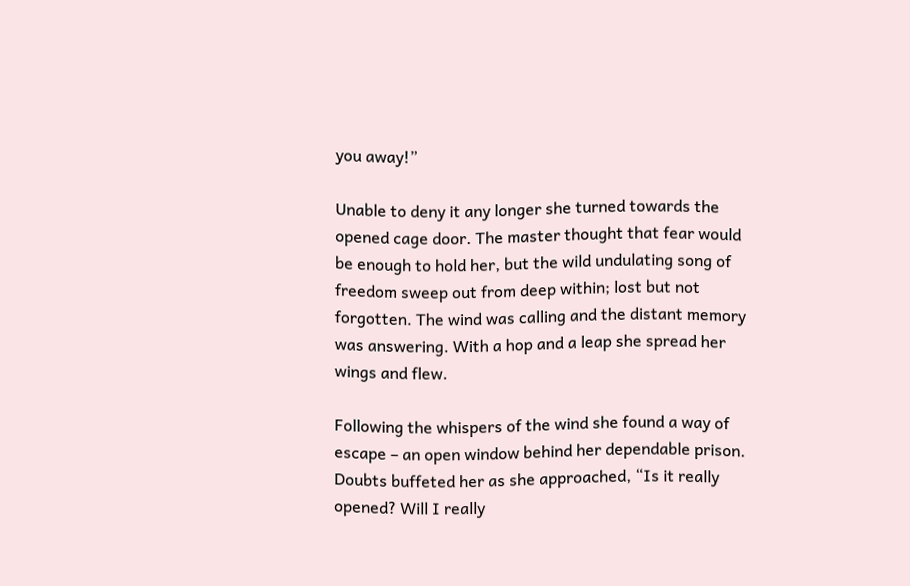you away!”

Unable to deny it any longer she turned towards the opened cage door. The master thought that fear would be enough to hold her, but the wild undulating song of freedom sweep out from deep within; lost but not forgotten. The wind was calling and the distant memory was answering. With a hop and a leap she spread her wings and flew.

Following the whispers of the wind she found a way of escape – an open window behind her dependable prison. Doubts buffeted her as she approached, “Is it really opened? Will I really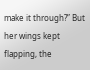make it through?” But her wings kept flapping, the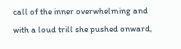call of the inner overwhelming and with a loud trill she pushed onward,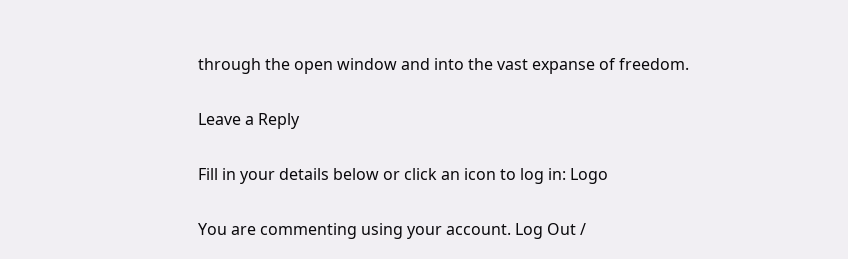through the open window and into the vast expanse of freedom.

Leave a Reply

Fill in your details below or click an icon to log in: Logo

You are commenting using your account. Log Out /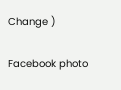Change )

Facebook photo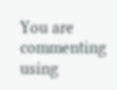You are commenting using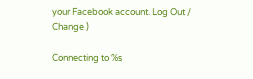your Facebook account. Log Out /  Change )

Connecting to %s